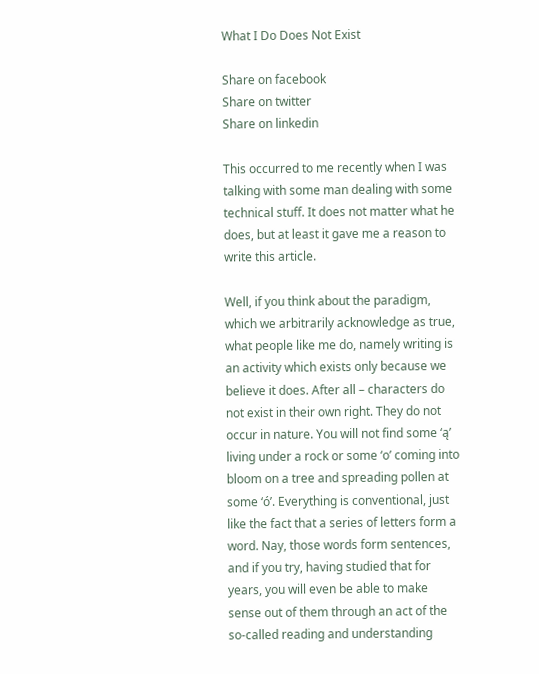What I Do Does Not Exist

Share on facebook
Share on twitter
Share on linkedin

This occurred to me recently when I was talking with some man dealing with some technical stuff. It does not matter what he does, but at least it gave me a reason to write this article.

Well, if you think about the paradigm, which we arbitrarily acknowledge as true, what people like me do, namely writing is an activity which exists only because we believe it does. After all – characters do not exist in their own right. They do not occur in nature. You will not find some ‘ą’ living under a rock or some ‘o’ coming into bloom on a tree and spreading pollen at some ‘ó’. Everything is conventional, just like the fact that a series of letters form a word. Nay, those words form sentences, and if you try, having studied that for years, you will even be able to make sense out of them through an act of the so-called reading and understanding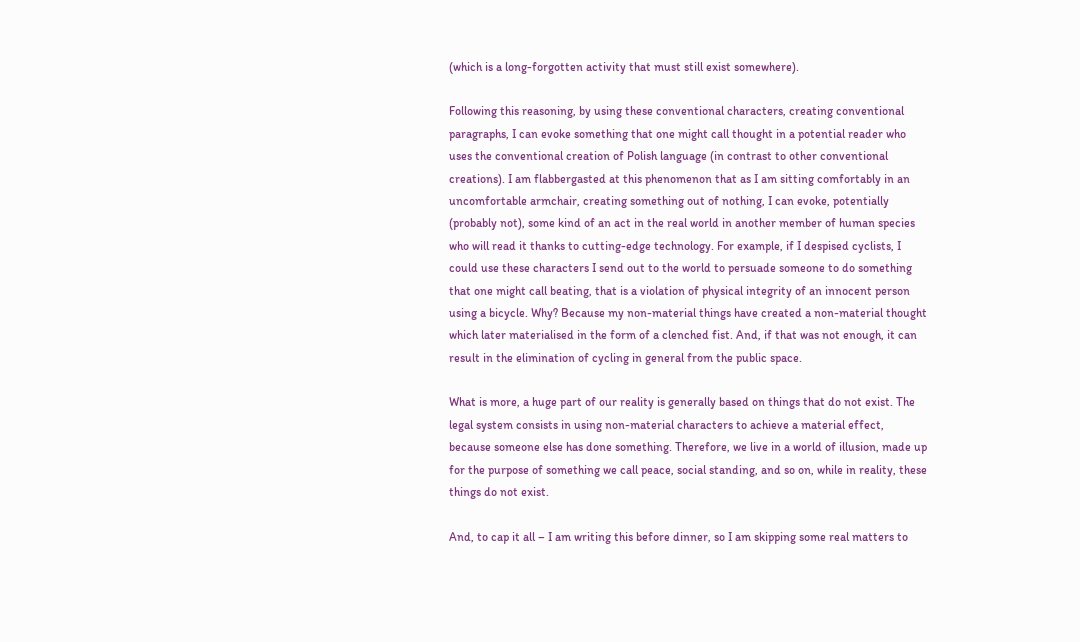(which is a long-forgotten activity that must still exist somewhere).

Following this reasoning, by using these conventional characters, creating conventional paragraphs, I can evoke something that one might call thought in a potential reader who uses the conventional creation of Polish language (in contrast to other conventional creations). I am flabbergasted at this phenomenon that as I am sitting comfortably in an uncomfortable armchair, creating something out of nothing, I can evoke, potentially (probably not), some kind of an act in the real world in another member of human species who will read it thanks to cutting-edge technology. For example, if I despised cyclists, I could use these characters I send out to the world to persuade someone to do something that one might call beating, that is a violation of physical integrity of an innocent person using a bicycle. Why? Because my non-material things have created a non-material thought which later materialised in the form of a clenched fist. And, if that was not enough, it can result in the elimination of cycling in general from the public space.

What is more, a huge part of our reality is generally based on things that do not exist. The legal system consists in using non-material characters to achieve a material effect, because someone else has done something. Therefore, we live in a world of illusion, made up for the purpose of something we call peace, social standing, and so on, while in reality, these things do not exist.

And, to cap it all – I am writing this before dinner, so I am skipping some real matters to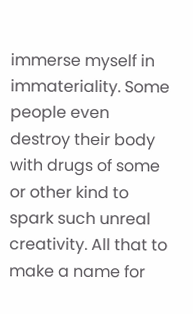immerse myself in immateriality. Some people even destroy their body with drugs of some or other kind to spark such unreal creativity. All that to make a name for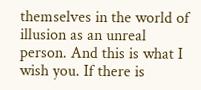themselves in the world of illusion as an unreal person. And this is what I wish you. If there is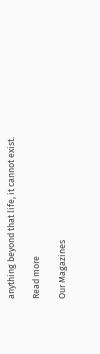anything beyond that life, it cannot exist.

Read more

Our Magazines